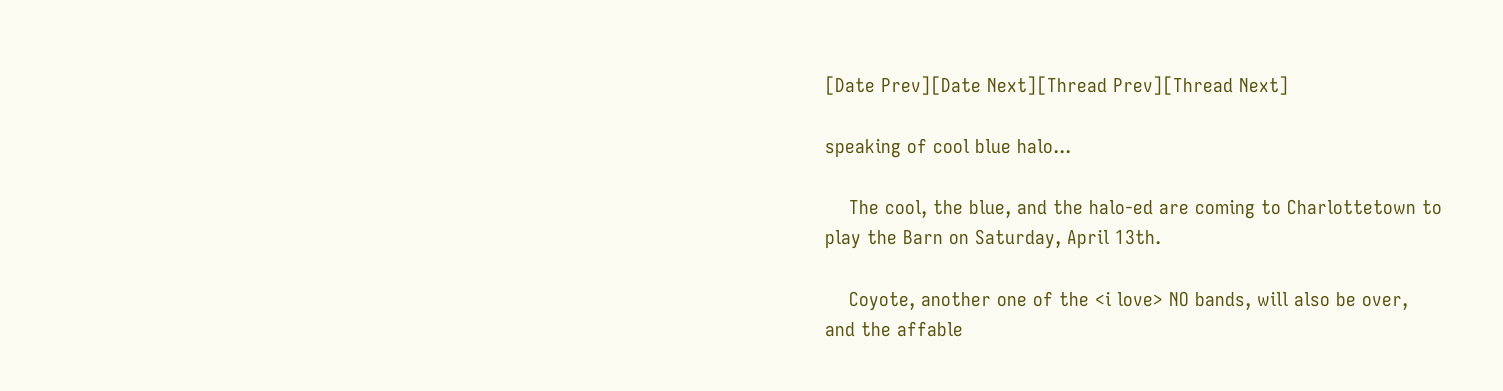[Date Prev][Date Next][Thread Prev][Thread Next]

speaking of cool blue halo...

    The cool, the blue, and the halo-ed are coming to Charlottetown to
play the Barn on Saturday, April 13th.

    Coyote, another one of the <i love> NO bands, will also be over,
and the affable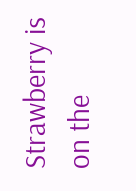Strawberry is on the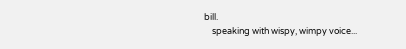bill.
    speaking with wispy, wimpy voice...